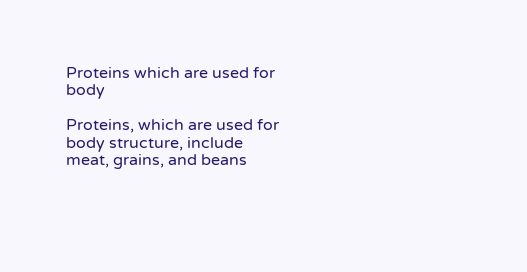Proteins which are used for body

Proteins, which are used for body structure, include meat, grains, and beans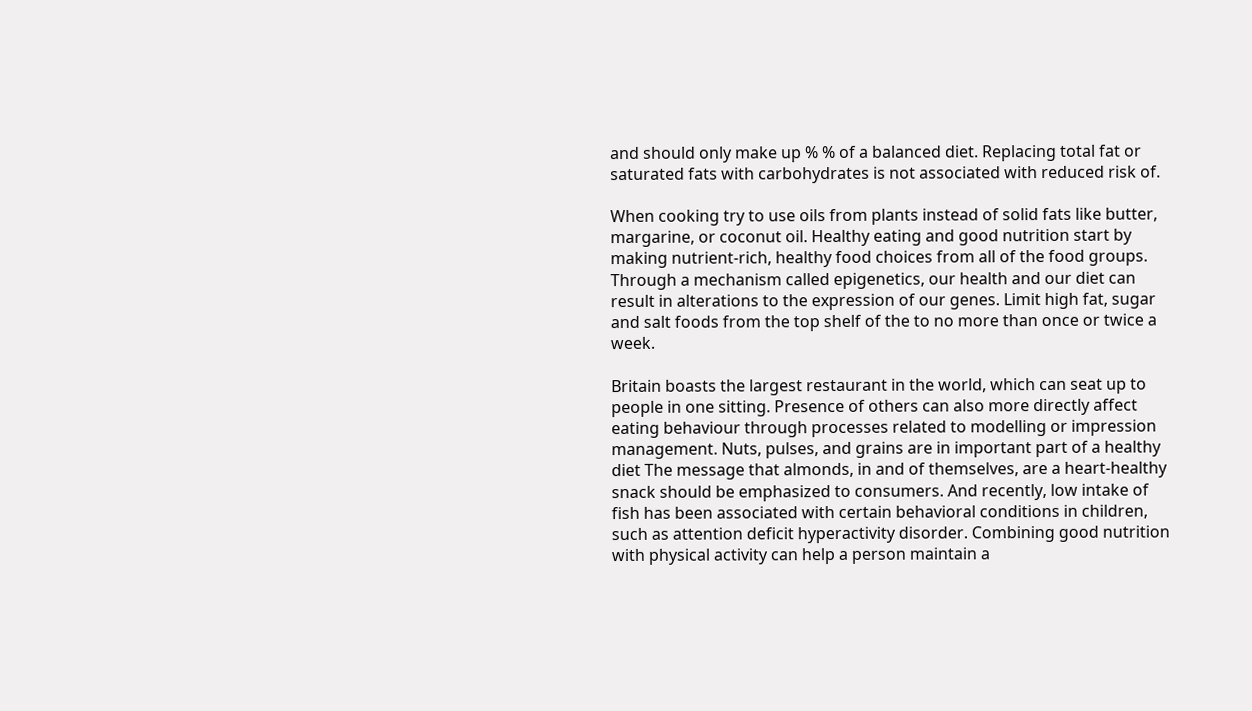and should only make up % % of a balanced diet. Replacing total fat or saturated fats with carbohydrates is not associated with reduced risk of.

When cooking try to use oils from plants instead of solid fats like butter, margarine, or coconut oil. Healthy eating and good nutrition start by making nutrient-rich, healthy food choices from all of the food groups. Through a mechanism called epigenetics, our health and our diet can result in alterations to the expression of our genes. Limit high fat, sugar and salt foods from the top shelf of the to no more than once or twice a week.

Britain boasts the largest restaurant in the world, which can seat up to people in one sitting. Presence of others can also more directly affect eating behaviour through processes related to modelling or impression management. Nuts, pulses, and grains are in important part of a healthy diet The message that almonds, in and of themselves, are a heart-healthy snack should be emphasized to consumers. And recently, low intake of fish has been associated with certain behavioral conditions in children, such as attention deficit hyperactivity disorder. Combining good nutrition with physical activity can help a person maintain a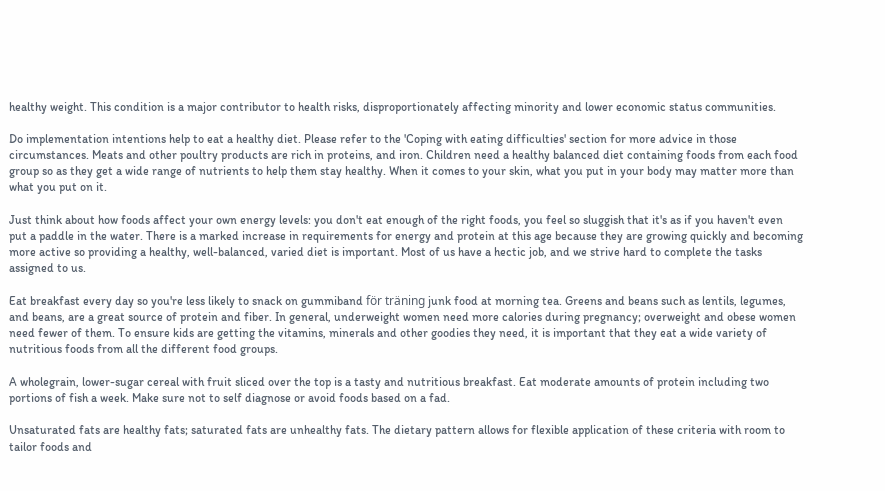healthy weight. This condition is a major contributor to health risks, disproportionately affecting minority and lower economic status communities.

Do implementation intentions help to eat a healthy diet. Please refer to the 'Coping with eating difficulties' section for more advice in those circumstances. Meats and other poultry products are rich in proteins, and iron. Children need a healthy balanced diet containing foods from each food group so as they get a wide range of nutrients to help them stay healthy. When it comes to your skin, what you put in your body may matter more than what you put on it.

Just think about how foods affect your own energy levels: you don't eat enough of the right foods, you feel so sluggish that it's as if you haven't even put a paddle in the water. There is a marked increase in requirements for energy and protein at this age because they are growing quickly and becoming more active so providing a healthy, well-balanced, varied diet is important. Most of us have a hectic job, and we strive hard to complete the tasks assigned to us.

Eat breakfast every day so you're less likely to snack on gummiband för träning junk food at morning tea. Greens and beans such as lentils, legumes, and beans, are a great source of protein and fiber. In general, underweight women need more calories during pregnancy; overweight and obese women need fewer of them. To ensure kids are getting the vitamins, minerals and other goodies they need, it is important that they eat a wide variety of nutritious foods from all the different food groups.

A wholegrain, lower-sugar cereal with fruit sliced over the top is a tasty and nutritious breakfast. Eat moderate amounts of protein including two portions of fish a week. Make sure not to self diagnose or avoid foods based on a fad.

Unsaturated fats are healthy fats; saturated fats are unhealthy fats. The dietary pattern allows for flexible application of these criteria with room to tailor foods and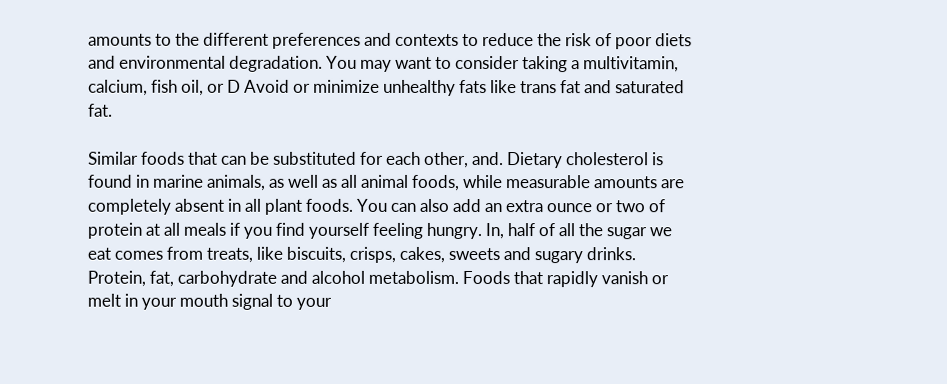amounts to the different preferences and contexts to reduce the risk of poor diets and environmental degradation. You may want to consider taking a multivitamin, calcium, fish oil, or D Avoid or minimize unhealthy fats like trans fat and saturated fat.

Similar foods that can be substituted for each other, and. Dietary cholesterol is found in marine animals, as well as all animal foods, while measurable amounts are completely absent in all plant foods. You can also add an extra ounce or two of protein at all meals if you find yourself feeling hungry. In, half of all the sugar we eat comes from treats, like biscuits, crisps, cakes, sweets and sugary drinks. Protein, fat, carbohydrate and alcohol metabolism. Foods that rapidly vanish or melt in your mouth signal to your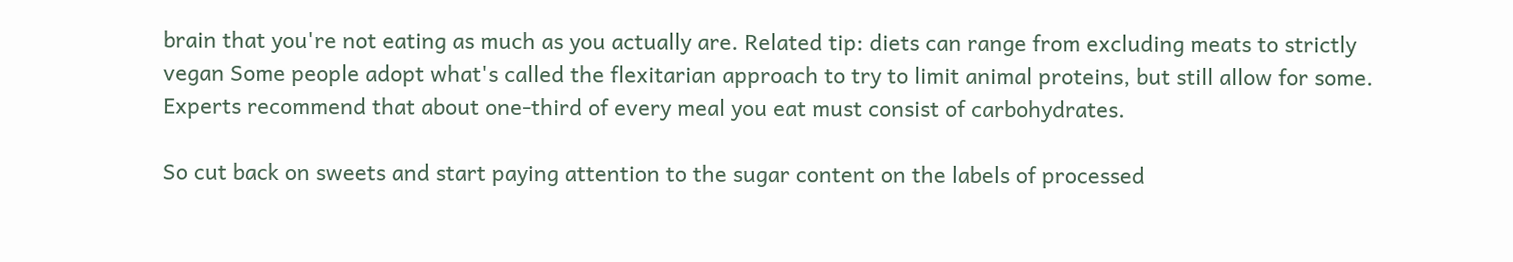brain that you're not eating as much as you actually are. Related tip: diets can range from excluding meats to strictly vegan Some people adopt what's called the flexitarian approach to try to limit animal proteins, but still allow for some. Experts recommend that about one-third of every meal you eat must consist of carbohydrates.

So cut back on sweets and start paying attention to the sugar content on the labels of processed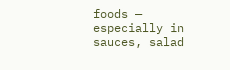foods — especially in sauces, salad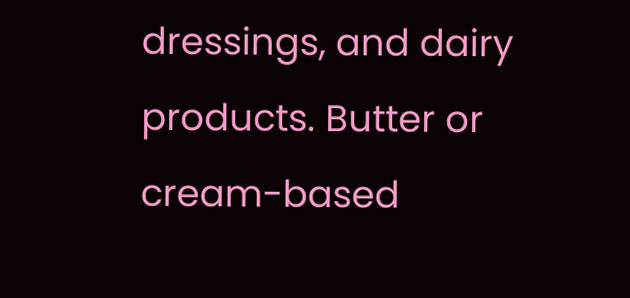dressings, and dairy products. Butter or cream-based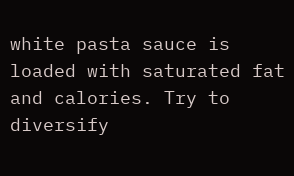white pasta sauce is loaded with saturated fat and calories. Try to diversify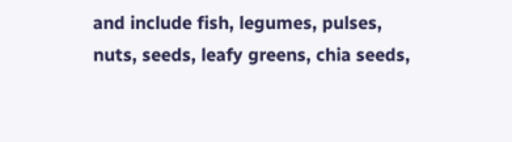and include fish, legumes, pulses, nuts, seeds, leafy greens, chia seeds,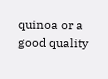quinoa or a good quality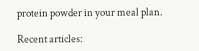protein powder in your meal plan.

Recent articles: